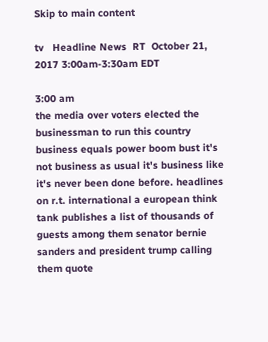Skip to main content

tv   Headline News  RT  October 21, 2017 3:00am-3:30am EDT

3:00 am
the media over voters elected the businessman to run this country business equals power boom bust it's not business as usual it's business like it's never been done before. headlines on r.t. international a european think tank publishes a list of thousands of guests among them senator bernie sanders and president trump calling them quote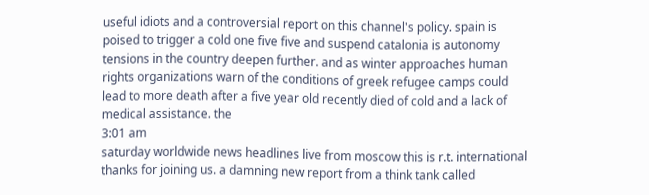useful idiots and a controversial report on this channel's policy. spain is poised to trigger a cold one five five and suspend catalonia is autonomy tensions in the country deepen further. and as winter approaches human rights organizations warn of the conditions of greek refugee camps could lead to more death after a five year old recently died of cold and a lack of medical assistance. the
3:01 am
saturday worldwide news headlines live from moscow this is r.t. international thanks for joining us. a damning new report from a think tank called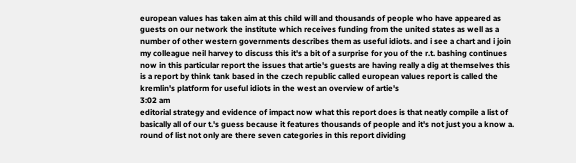european values has taken aim at this child will and thousands of people who have appeared as guests on our network the institute which receives funding from the united states as well as a number of other western governments describes them as useful idiots. and i see a chart and i join my colleague neil harvey to discuss this it's a bit of a surprise for you of the r.t. bashing continues now in this particular report the issues that artie's guests are having really a dig at themselves this is a report by think tank based in the czech republic called european values report is called the kremlin's platform for useful idiots in the west an overview of artie's
3:02 am
editorial strategy and evidence of impact now what this report does is that neatly compile a list of basically all of our t.'s guess because it features thousands of people and it's not just you a know a. round of list not only are there seven categories in this report dividing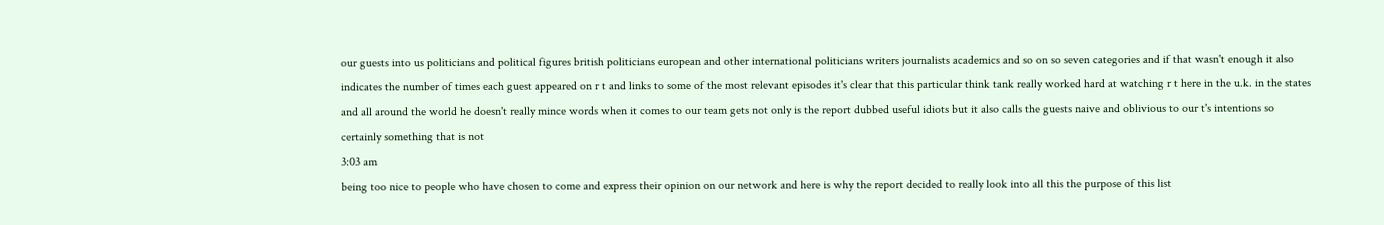our guests into us politicians and political figures british politicians european and other international politicians writers journalists academics and so on so seven categories and if that wasn't enough it also indicates the number of times each guest appeared on r t and links to some of the most relevant episodes it's clear that this particular think tank really worked hard at watching r t here in the u.k. in the states and all around the world he doesn't really mince words when it comes to our team gets not only is the report dubbed useful idiots but it also calls the guests naive and oblivious to our t's intentions so certainly something that is not
3:03 am
being too nice to people who have chosen to come and express their opinion on our network and here is why the report decided to really look into all this the purpose of this list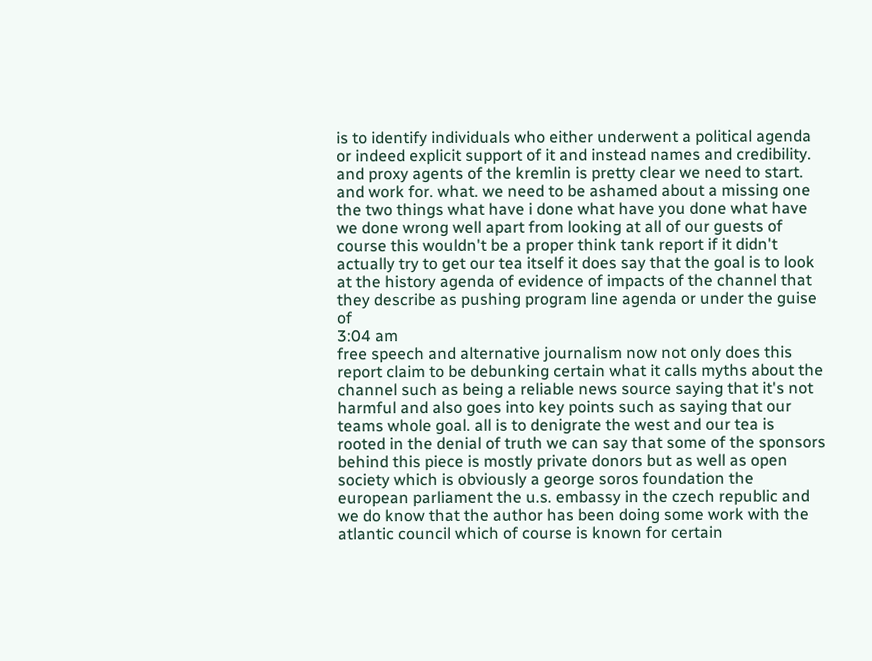is to identify individuals who either underwent a political agenda or indeed explicit support of it and instead names and credibility. and proxy agents of the kremlin is pretty clear we need to start. and work for. what. we need to be ashamed about a missing one the two things what have i done what have you done what have we done wrong well apart from looking at all of our guests of course this wouldn't be a proper think tank report if it didn't actually try to get our tea itself it does say that the goal is to look at the history agenda of evidence of impacts of the channel that they describe as pushing program line agenda or under the guise of
3:04 am
free speech and alternative journalism now not only does this report claim to be debunking certain what it calls myths about the channel such as being a reliable news source saying that it's not harmful and also goes into key points such as saying that our teams whole goal. all is to denigrate the west and our tea is rooted in the denial of truth we can say that some of the sponsors behind this piece is mostly private donors but as well as open society which is obviously a george soros foundation the european parliament the u.s. embassy in the czech republic and we do know that the author has been doing some work with the atlantic council which of course is known for certain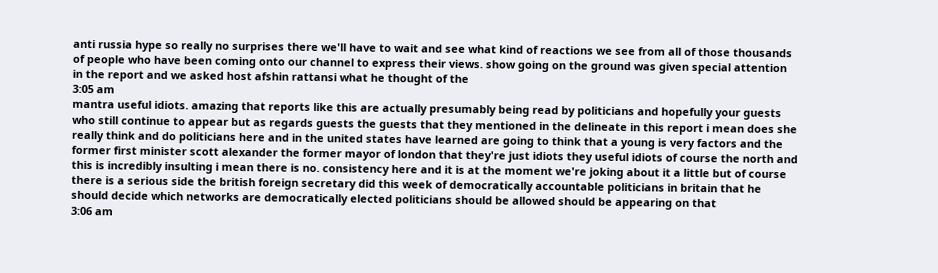anti russia hype so really no surprises there we'll have to wait and see what kind of reactions we see from all of those thousands of people who have been coming onto our channel to express their views. show going on the ground was given special attention in the report and we asked host afshin rattansi what he thought of the
3:05 am
mantra useful idiots. amazing that reports like this are actually presumably being read by politicians and hopefully your guests who still continue to appear but as regards guests the guests that they mentioned in the delineate in this report i mean does she really think and do politicians here and in the united states have learned are going to think that a young is very factors and the former first minister scott alexander the former mayor of london that they're just idiots they useful idiots of course the north and this is incredibly insulting i mean there is no. consistency here and it is at the moment we're joking about it a little but of course there is a serious side the british foreign secretary did this week of democratically accountable politicians in britain that he should decide which networks are democratically elected politicians should be allowed should be appearing on that
3:06 am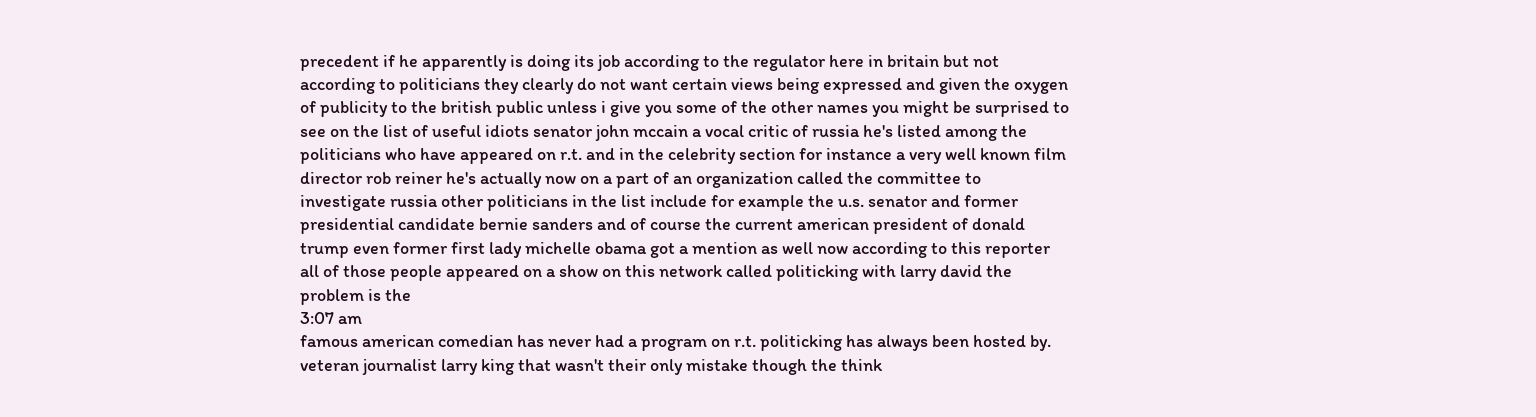precedent if he apparently is doing its job according to the regulator here in britain but not according to politicians they clearly do not want certain views being expressed and given the oxygen of publicity to the british public unless i give you some of the other names you might be surprised to see on the list of useful idiots senator john mccain a vocal critic of russia he's listed among the politicians who have appeared on r.t. and in the celebrity section for instance a very well known film director rob reiner he's actually now on a part of an organization called the committee to investigate russia other politicians in the list include for example the u.s. senator and former presidential candidate bernie sanders and of course the current american president of donald trump even former first lady michelle obama got a mention as well now according to this reporter all of those people appeared on a show on this network called politicking with larry david the problem is the
3:07 am
famous american comedian has never had a program on r.t. politicking has always been hosted by. veteran journalist larry king that wasn't their only mistake though the think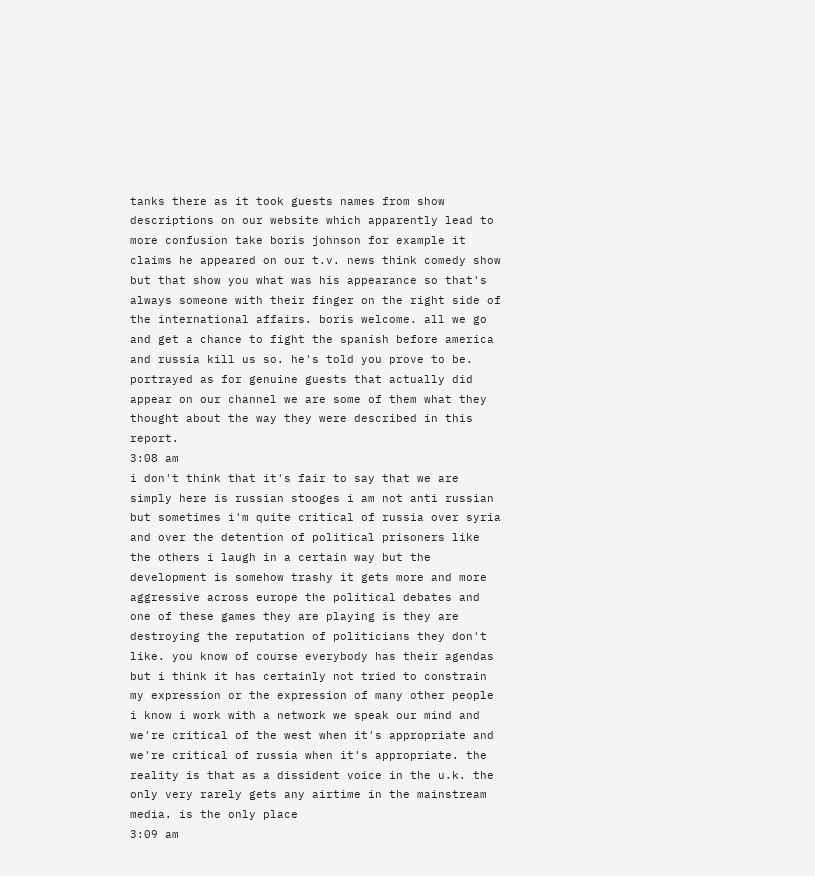tanks there as it took guests names from show descriptions on our website which apparently lead to more confusion take boris johnson for example it claims he appeared on our t.v. news think comedy show but that show you what was his appearance so that's always someone with their finger on the right side of the international affairs. boris welcome. all we go and get a chance to fight the spanish before america and russia kill us so. he's told you prove to be. portrayed as for genuine guests that actually did appear on our channel we are some of them what they thought about the way they were described in this report.
3:08 am
i don't think that it's fair to say that we are simply here is russian stooges i am not anti russian but sometimes i'm quite critical of russia over syria and over the detention of political prisoners like the others i laugh in a certain way but the development is somehow trashy it gets more and more aggressive across europe the political debates and one of these games they are playing is they are destroying the reputation of politicians they don't like. you know of course everybody has their agendas but i think it has certainly not tried to constrain my expression or the expression of many other people i know i work with a network we speak our mind and we're critical of the west when it's appropriate and we're critical of russia when it's appropriate. the reality is that as a dissident voice in the u.k. the only very rarely gets any airtime in the mainstream media. is the only place
3:09 am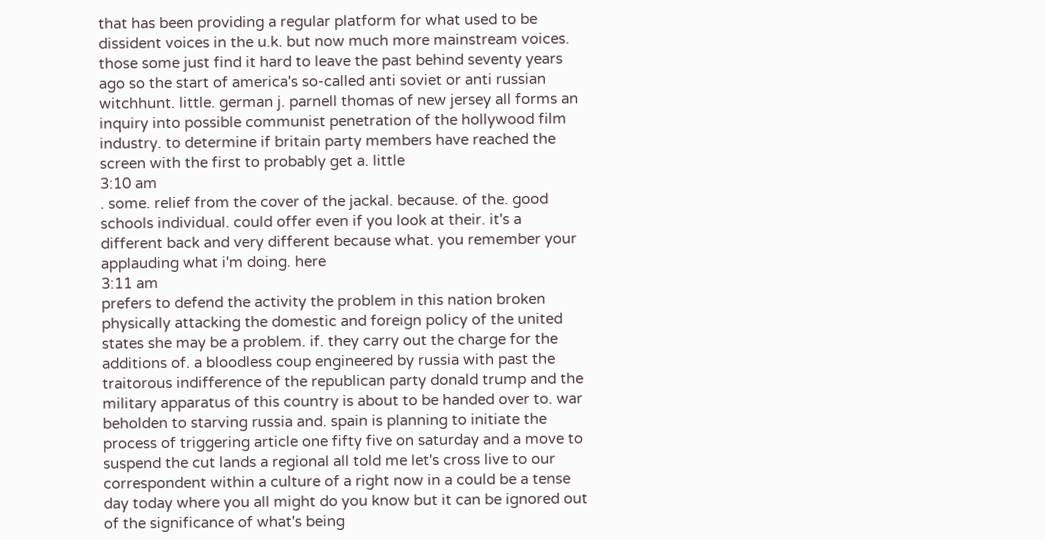that has been providing a regular platform for what used to be dissident voices in the u.k. but now much more mainstream voices. those some just find it hard to leave the past behind seventy years ago so the start of america's so-called anti soviet or anti russian witchhunt. little. german j. parnell thomas of new jersey all forms an inquiry into possible communist penetration of the hollywood film industry. to determine if britain party members have reached the screen with the first to probably get a. little
3:10 am
. some. relief from the cover of the jackal. because. of the. good schools individual. could offer even if you look at their. it's a different back and very different because what. you remember your applauding what i'm doing. here
3:11 am
prefers to defend the activity the problem in this nation broken physically attacking the domestic and foreign policy of the united states she may be a problem. if. they carry out the charge for the additions of. a bloodless coup engineered by russia with past the traitorous indifference of the republican party donald trump and the military apparatus of this country is about to be handed over to. war beholden to starving russia and. spain is planning to initiate the process of triggering article one fifty five on saturday and a move to suspend the cut lands a regional all told me let's cross live to our correspondent within a culture of a right now in a could be a tense day today where you all might do you know but it can be ignored out of the significance of what's being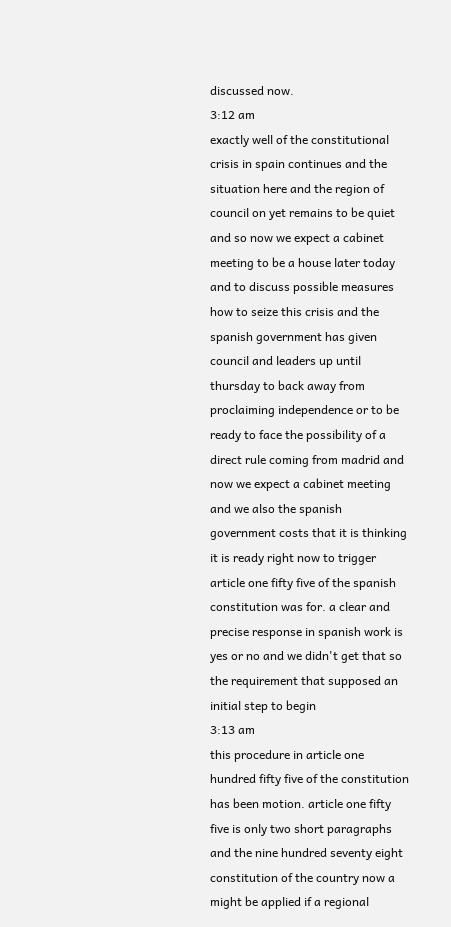discussed now.
3:12 am
exactly well of the constitutional crisis in spain continues and the situation here and the region of council on yet remains to be quiet and so now we expect a cabinet meeting to be a house later today and to discuss possible measures how to seize this crisis and the spanish government has given council and leaders up until thursday to back away from proclaiming independence or to be ready to face the possibility of a direct rule coming from madrid and now we expect a cabinet meeting and we also the spanish government costs that it is thinking it is ready right now to trigger article one fifty five of the spanish constitution was for. a clear and precise response in spanish work is yes or no and we didn't get that so the requirement that supposed an initial step to begin
3:13 am
this procedure in article one hundred fifty five of the constitution has been motion. article one fifty five is only two short paragraphs and the nine hundred seventy eight constitution of the country now a might be applied if a regional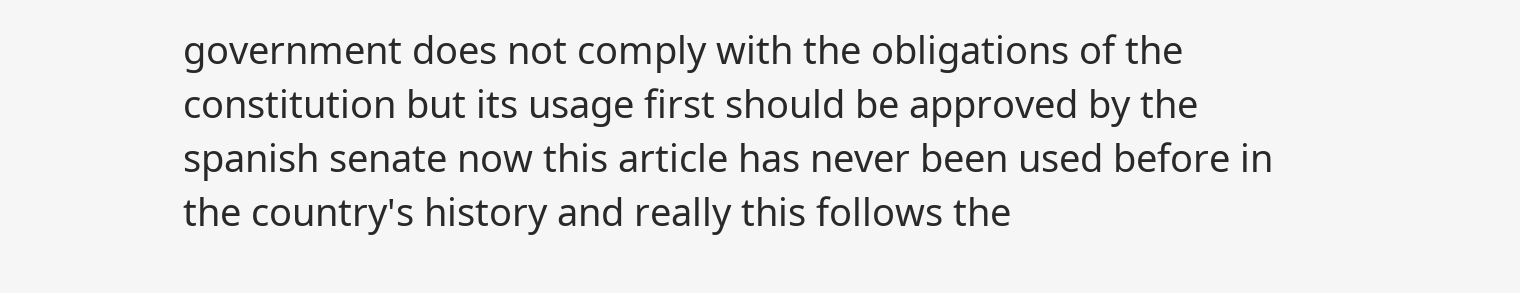government does not comply with the obligations of the constitution but its usage first should be approved by the spanish senate now this article has never been used before in the country's history and really this follows the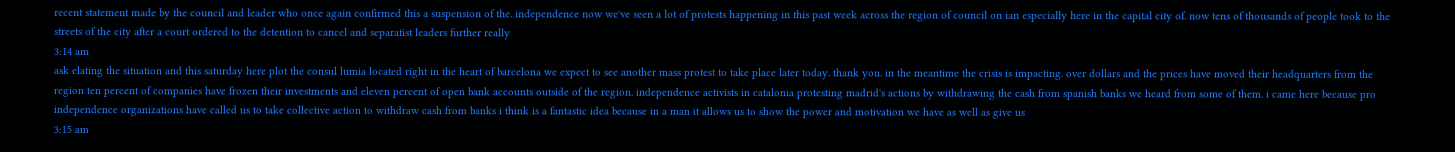recent statement made by the council and leader who once again confirmed this a suspension of the. independence now we've seen a lot of protests happening in this past week across the region of council on ian especially here in the capital city of. now tens of thousands of people took to the streets of the city after a court ordered to the detention to cancel and separatist leaders further really
3:14 am
ask elating the situation and this saturday here plot the consul lumia located right in the heart of barcelona we expect to see another mass protest to take place later today. thank you. in the meantime the crisis is impacting. over dollars and the prices have moved their headquarters from the region ten percent of companies have frozen their investments and eleven percent of open bank accounts outside of the region. independence activists in catalonia protesting madrid's actions by withdrawing the cash from spanish banks we heard from some of them. i came here because pro independence organizations have called us to take collective action to withdraw cash from banks i think is a fantastic idea because in a man it allows us to show the power and motivation we have as well as give us
3:15 am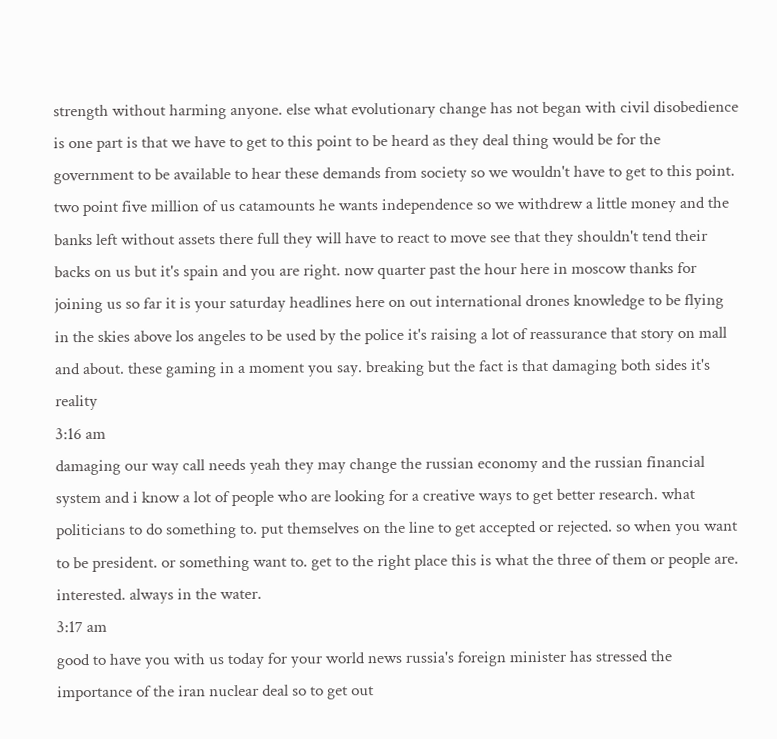strength without harming anyone. else what evolutionary change has not began with civil disobedience is one part is that we have to get to this point to be heard as they deal thing would be for the government to be available to hear these demands from society so we wouldn't have to get to this point. two point five million of us catamounts he wants independence so we withdrew a little money and the banks left without assets there full they will have to react to move see that they shouldn't tend their backs on us but it's spain and you are right. now quarter past the hour here in moscow thanks for joining us so far it is your saturday headlines here on out international drones knowledge to be flying in the skies above los angeles to be used by the police it's raising a lot of reassurance that story on mall and about. these gaming in a moment you say. breaking but the fact is that damaging both sides it's reality
3:16 am
damaging our way call needs yeah they may change the russian economy and the russian financial system and i know a lot of people who are looking for a creative ways to get better research. what politicians to do something to. put themselves on the line to get accepted or rejected. so when you want to be president. or something want to. get to the right place this is what the three of them or people are. interested. always in the water.
3:17 am
good to have you with us today for your world news russia's foreign minister has stressed the importance of the iran nuclear deal so to get out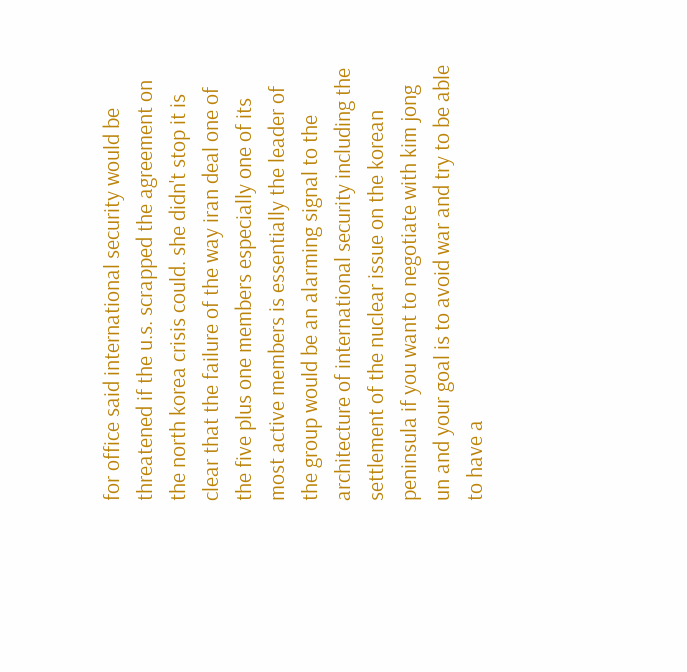for office said international security would be threatened if the u.s. scrapped the agreement on the north korea crisis could. she didn't stop it is clear that the failure of the way iran deal one of the five plus one members especially one of its most active members is essentially the leader of the group would be an alarming signal to the architecture of international security including the settlement of the nuclear issue on the korean peninsula if you want to negotiate with kim jong un and your goal is to avoid war and try to be able to have a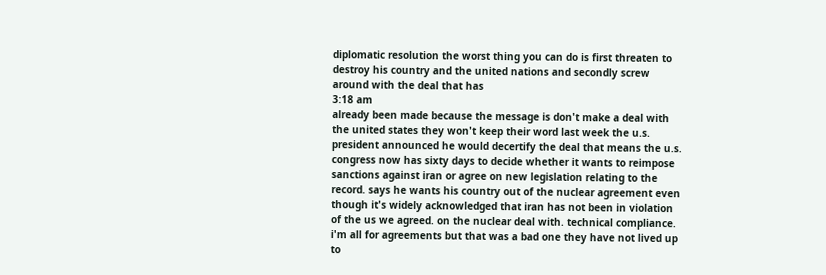diplomatic resolution the worst thing you can do is first threaten to destroy his country and the united nations and secondly screw around with the deal that has
3:18 am
already been made because the message is don't make a deal with the united states they won't keep their word last week the u.s. president announced he would decertify the deal that means the u.s. congress now has sixty days to decide whether it wants to reimpose sanctions against iran or agree on new legislation relating to the record. says he wants his country out of the nuclear agreement even though it's widely acknowledged that iran has not been in violation of the us we agreed. on the nuclear deal with. technical compliance. i'm all for agreements but that was a bad one they have not lived up to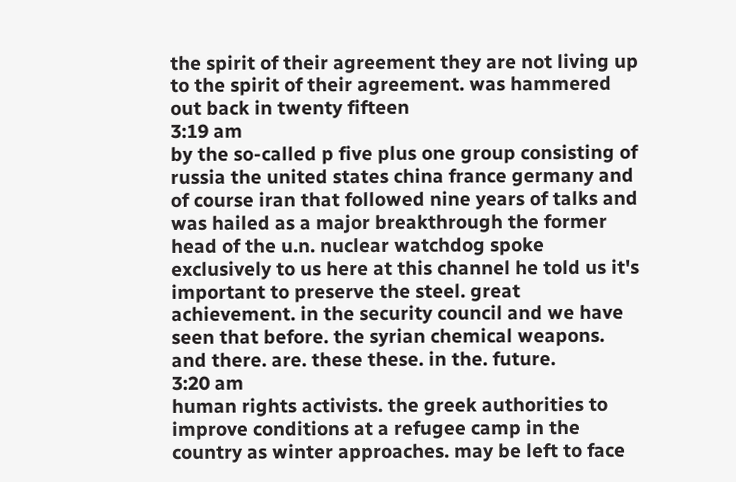the spirit of their agreement they are not living up to the spirit of their agreement. was hammered out back in twenty fifteen
3:19 am
by the so-called p five plus one group consisting of russia the united states china france germany and of course iran that followed nine years of talks and was hailed as a major breakthrough the former head of the u.n. nuclear watchdog spoke exclusively to us here at this channel he told us it's important to preserve the steel. great achievement. in the security council and we have seen that before. the syrian chemical weapons. and there. are. these these. in the. future.
3:20 am
human rights activists. the greek authorities to improve conditions at a refugee camp in the country as winter approaches. may be left to face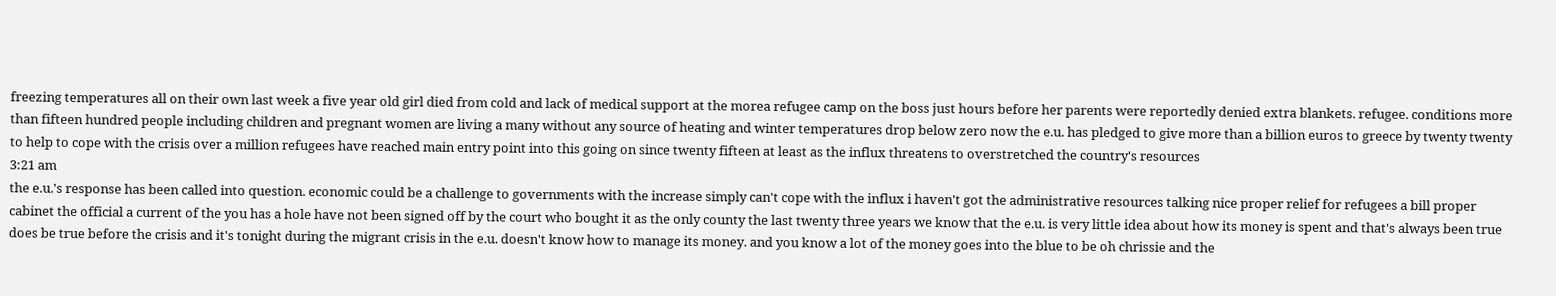freezing temperatures all on their own last week a five year old girl died from cold and lack of medical support at the morea refugee camp on the boss just hours before her parents were reportedly denied extra blankets. refugee. conditions more than fifteen hundred people including children and pregnant women are living a many without any source of heating and winter temperatures drop below zero now the e.u. has pledged to give more than a billion euros to greece by twenty twenty to help to cope with the crisis over a million refugees have reached main entry point into this going on since twenty fifteen at least as the influx threatens to overstretched the country's resources
3:21 am
the e.u.'s response has been called into question. economic could be a challenge to governments with the increase simply can't cope with the influx i haven't got the administrative resources talking nice proper relief for refugees a bill proper cabinet the official a current of the you has a hole have not been signed off by the court who bought it as the only county the last twenty three years we know that the e.u. is very little idea about how its money is spent and that's always been true does be true before the crisis and it's tonight during the migrant crisis in the e.u. doesn't know how to manage its money. and you know a lot of the money goes into the blue to be oh chrissie and the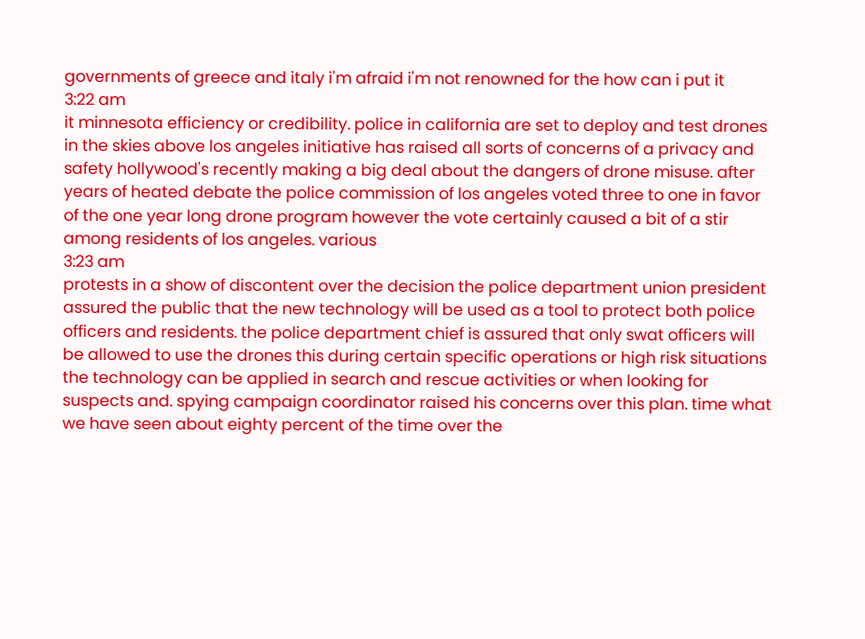governments of greece and italy i'm afraid i'm not renowned for the how can i put it
3:22 am
it minnesota efficiency or credibility. police in california are set to deploy and test drones in the skies above los angeles initiative has raised all sorts of concerns of a privacy and safety hollywood's recently making a big deal about the dangers of drone misuse. after years of heated debate the police commission of los angeles voted three to one in favor of the one year long drone program however the vote certainly caused a bit of a stir among residents of los angeles. various
3:23 am
protests in a show of discontent over the decision the police department union president assured the public that the new technology will be used as a tool to protect both police officers and residents. the police department chief is assured that only swat officers will be allowed to use the drones this during certain specific operations or high risk situations the technology can be applied in search and rescue activities or when looking for suspects and. spying campaign coordinator raised his concerns over this plan. time what we have seen about eighty percent of the time over the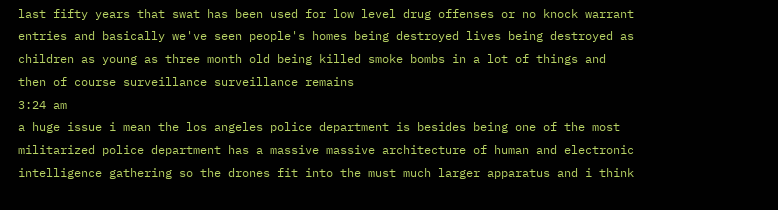last fifty years that swat has been used for low level drug offenses or no knock warrant entries and basically we've seen people's homes being destroyed lives being destroyed as children as young as three month old being killed smoke bombs in a lot of things and then of course surveillance surveillance remains
3:24 am
a huge issue i mean the los angeles police department is besides being one of the most militarized police department has a massive massive architecture of human and electronic intelligence gathering so the drones fit into the must much larger apparatus and i think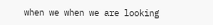when we when we are looking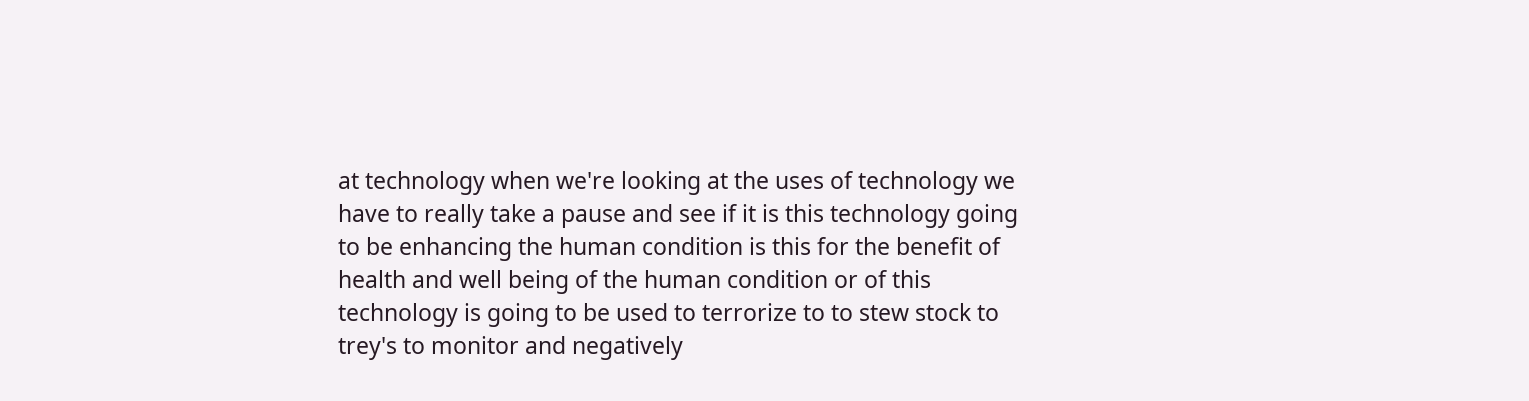at technology when we're looking at the uses of technology we have to really take a pause and see if it is this technology going to be enhancing the human condition is this for the benefit of health and well being of the human condition or of this technology is going to be used to terrorize to to stew stock to trey's to monitor and negatively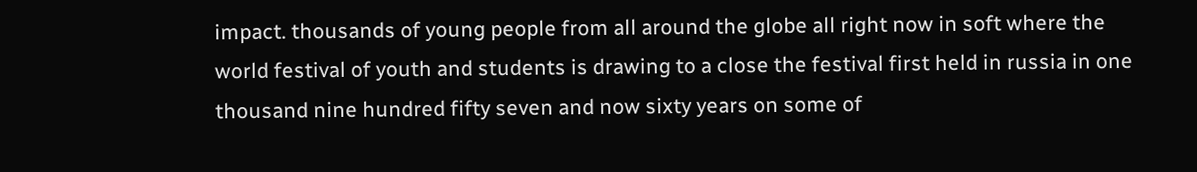impact. thousands of young people from all around the globe all right now in soft where the world festival of youth and students is drawing to a close the festival first held in russia in one thousand nine hundred fifty seven and now sixty years on some of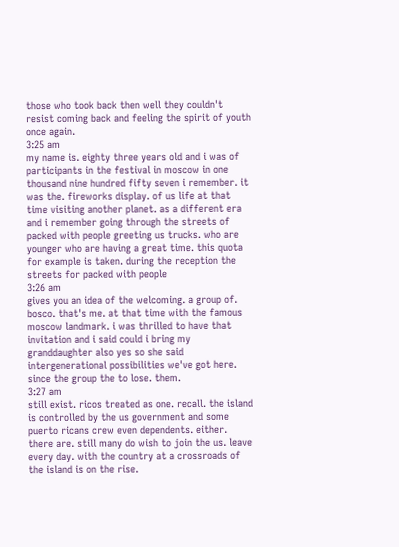those who took back then well they couldn't resist coming back and feeling the spirit of youth once again.
3:25 am
my name is. eighty three years old and i was of participants in the festival in moscow in one thousand nine hundred fifty seven i remember. it was the. fireworks display. of us life at that time visiting another planet. as a different era and i remember going through the streets of packed with people greeting us trucks. who are younger who are having a great time. this quota for example is taken. during the reception the streets for packed with people
3:26 am
gives you an idea of the welcoming. a group of. bosco. that's me. at that time with the famous moscow landmark. i was thrilled to have that invitation and i said could i bring my granddaughter also yes so she said intergenerational possibilities we've got here. since the group the to lose. them.
3:27 am
still exist. ricos treated as one. recall. the island is controlled by the us government and some puerto ricans crew even dependents. either. there are. still many do wish to join the us. leave every day. with the country at a crossroads of the island is on the rise.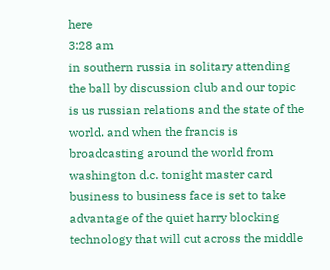here
3:28 am
in southern russia in solitary attending the ball by discussion club and our topic is us russian relations and the state of the world. and when the francis is broadcasting around the world from washington d.c. tonight master card business to business face is set to take advantage of the quiet harry blocking technology that will cut across the middle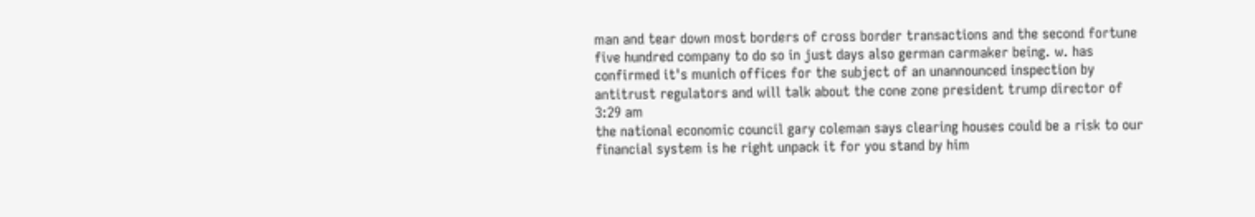man and tear down most borders of cross border transactions and the second fortune five hundred company to do so in just days also german carmaker being. w. has confirmed it's munich offices for the subject of an unannounced inspection by antitrust regulators and will talk about the cone zone president trump director of
3:29 am
the national economic council gary coleman says clearing houses could be a risk to our financial system is he right unpack it for you stand by him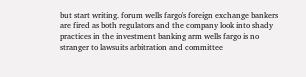but start writing. forum wells fargo's foreign exchange bankers are fired as both regulators and the company look into shady practices in the investment banking arm wells fargo is no stranger to lawsuits arbitration and committee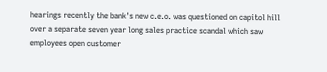hearings recently the bank's new c.e.o. was questioned on capitol hill over a separate seven year long sales practice scandal which saw employees open customer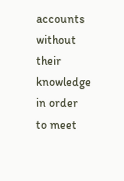accounts without their knowledge in order to meet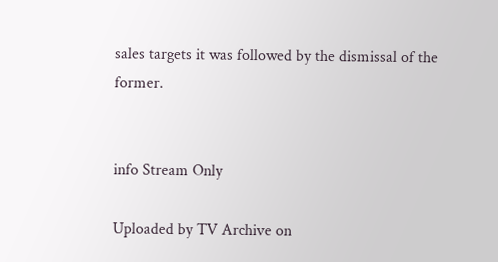sales targets it was followed by the dismissal of the former.


info Stream Only

Uploaded by TV Archive on